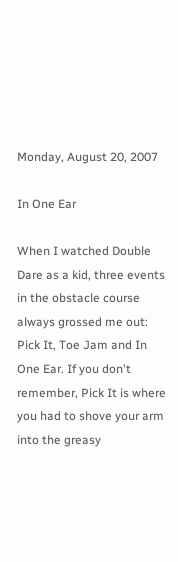Monday, August 20, 2007

In One Ear

When I watched Double Dare as a kid, three events in the obstacle course always grossed me out: Pick It, Toe Jam and In One Ear. If you don't remember, Pick It is where you had to shove your arm into the greasy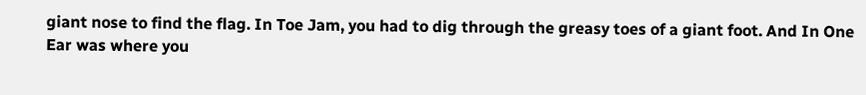giant nose to find the flag. In Toe Jam, you had to dig through the greasy toes of a giant foot. And In One Ear was where you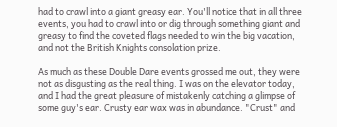had to crawl into a giant greasy ear. You'll notice that in all three events, you had to crawl into or dig through something giant and greasy to find the coveted flags needed to win the big vacation, and not the British Knights consolation prize.

As much as these Double Dare events grossed me out, they were not as disgusting as the real thing. I was on the elevator today, and I had the great pleasure of mistakenly catching a glimpse of some guy's ear. Crusty ear wax was in abundance. "Crust" and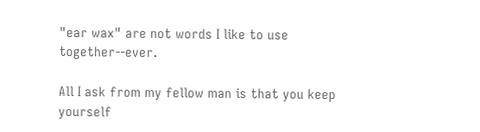"ear wax" are not words I like to use together--ever.

All I ask from my fellow man is that you keep yourself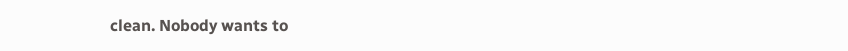clean. Nobody wants to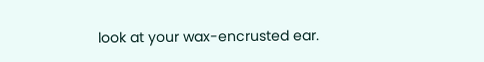look at your wax-encrusted ear.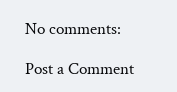No comments:

Post a Comment